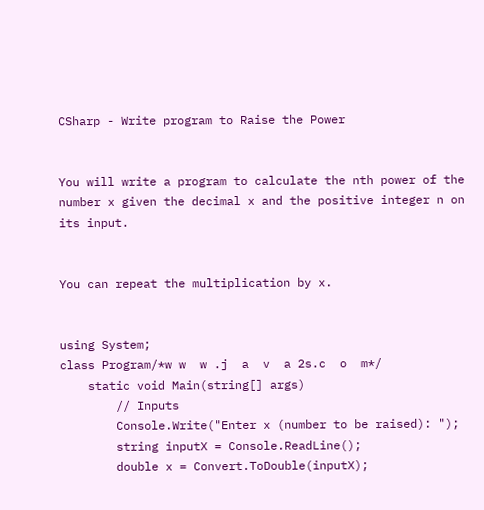CSharp - Write program to Raise the Power


You will write a program to calculate the nth power of the number x given the decimal x and the positive integer n on its input.


You can repeat the multiplication by x.


using System;
class Program/*w w  w .j  a  v  a 2s.c  o  m*/
    static void Main(string[] args)
        // Inputs
        Console.Write("Enter x (number to be raised): ");
        string inputX = Console.ReadLine();
        double x = Convert.ToDouble(inputX);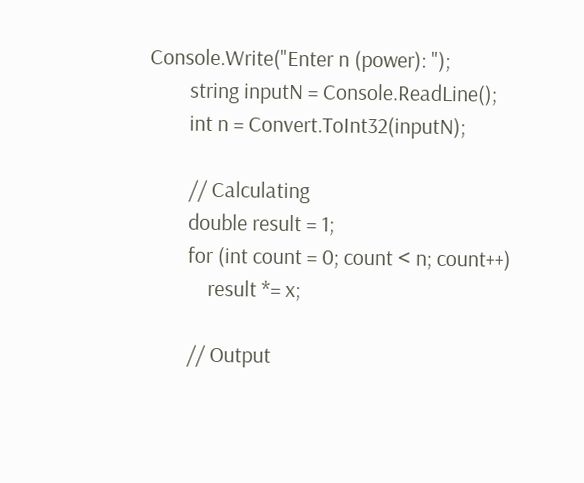Console.Write("Enter n (power): ");
        string inputN = Console.ReadLine();
        int n = Convert.ToInt32(inputN);

        // Calculating
        double result = 1;
        for (int count = 0; count < n; count++)
            result *= x;

        // Output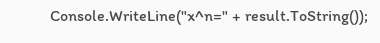Console.WriteLine("x^n=" + result.ToString());